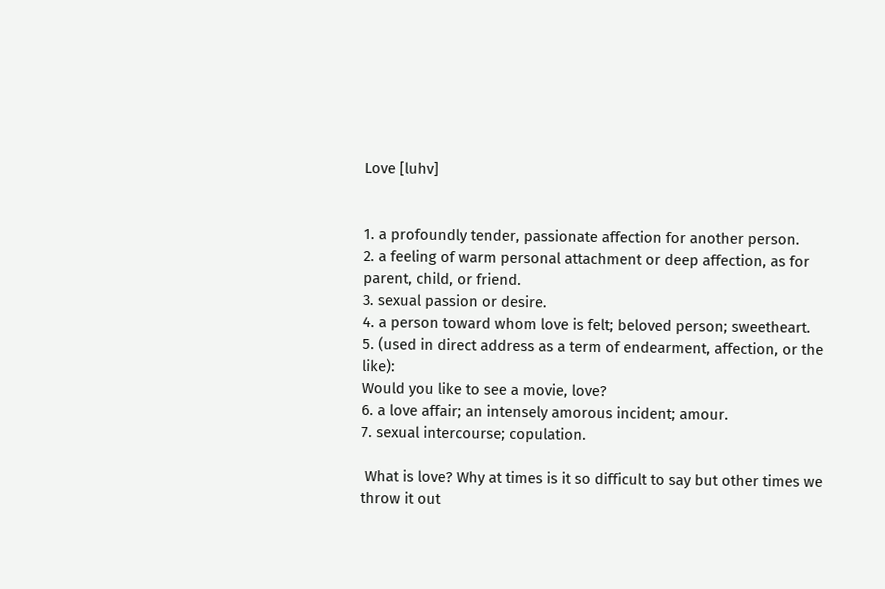Love [luhv]


1. a profoundly tender, passionate affection for another person.
2. a feeling of warm personal attachment or deep affection, as for parent, child, or friend.
3. sexual passion or desire.
4. a person toward whom love is felt; beloved person; sweetheart.
5. (used in direct address as a term of endearment, affection, or the like):
Would you like to see a movie, love?
6. a love affair; an intensely amorous incident; amour.
7. sexual intercourse; copulation.

 What is love? Why at times is it so difficult to say but other times we throw it out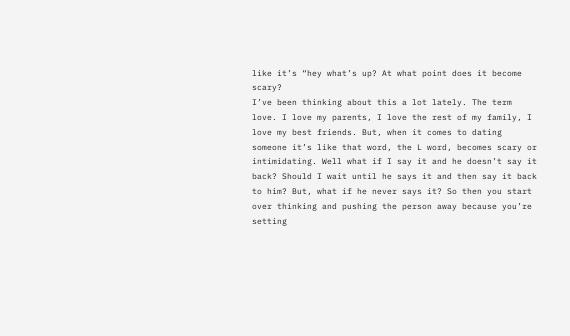like it’s “hey what’s up? At what point does it become scary?
I’ve been thinking about this a lot lately. The term love. I love my parents, I love the rest of my family, I love my best friends. But, when it comes to dating someone it’s like that word, the L word, becomes scary or intimidating. Well what if I say it and he doesn’t say it back? Should I wait until he says it and then say it back to him? But, what if he never says it? So then you start over thinking and pushing the person away because you’re setting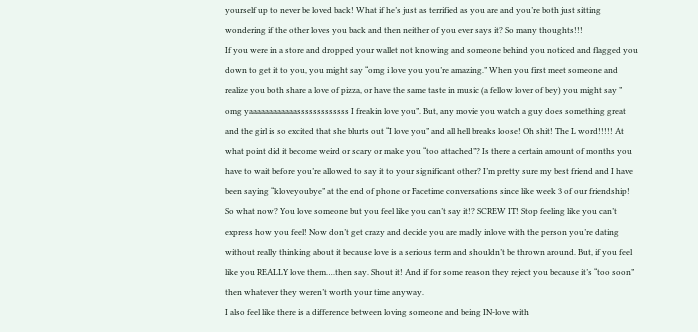yourself up to never be loved back! What if he’s just as terrified as you are and you’re both just sitting wondering if the other loves you back and then neither of you ever says it? So many thoughts!!!
If you were in a store and dropped your wallet not knowing and someone behind you noticed and flagged you down to get it to you, you might say “omg i love you you’re amazing.” When you first meet someone and realize you both share a love of pizza, or have the same taste in music (a fellow lover of bey) you might say ” omg yaaaaaaaaaaaasssssssssssss I freakin love you”. But, any movie you watch a guy does something great and the girl is so excited that she blurts out “I love you” and all hell breaks loose! Oh shit! The L word!!!!! At what point did it become weird or scary or make you “too attached”? Is there a certain amount of months you have to wait before you’re allowed to say it to your significant other? I’m pretty sure my best friend and I have been saying “kloveyoubye” at the end of phone or Facetime conversations since like week 3 of our friendship!
So what now? You love someone but you feel like you can’t say it!? SCREW IT! Stop feeling like you can’t express how you feel! Now don’t get crazy and decide you are madly inlove with the person you’re dating without really thinking about it because love is a serious term and shouldn’t be thrown around. But, if you feel like you REALLY love them….then say. Shout it! And if for some reason they reject you because it’s “too soon” then whatever they weren’t worth your time anyway.
I also feel like there is a difference between loving someone and being IN-love with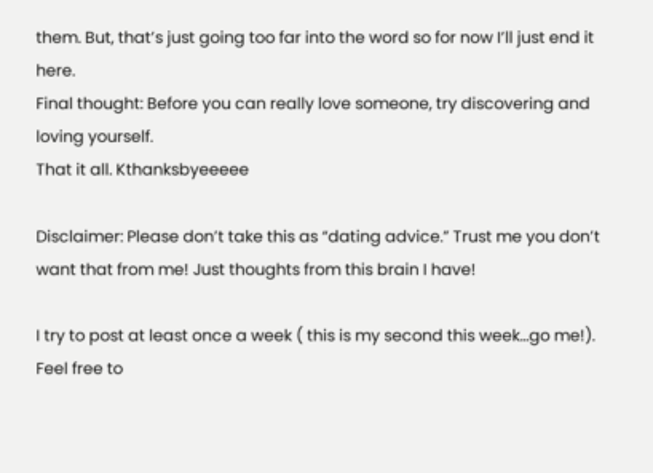them. But, that’s just going too far into the word so for now I’ll just end it here.
Final thought: Before you can really love someone, try discovering and loving yourself.
That it all. Kthanksbyeeeee

Disclaimer: Please don’t take this as “dating advice.” Trust me you don’t want that from me! Just thoughts from this brain I have!

I try to post at least once a week ( this is my second this week…go me!). Feel free to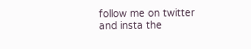follow me on twitter and insta the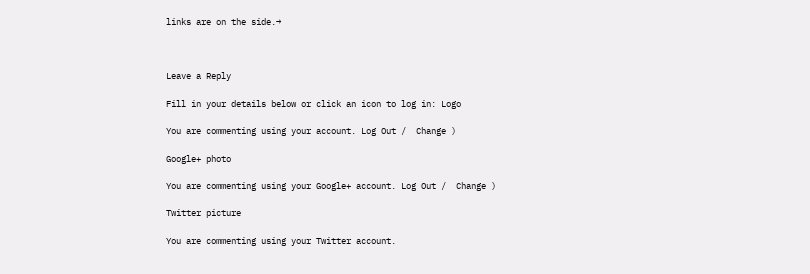links are on the side.→



Leave a Reply

Fill in your details below or click an icon to log in: Logo

You are commenting using your account. Log Out /  Change )

Google+ photo

You are commenting using your Google+ account. Log Out /  Change )

Twitter picture

You are commenting using your Twitter account.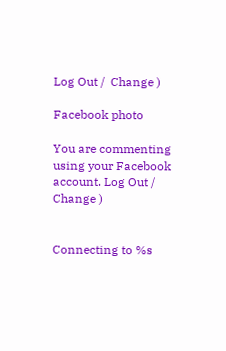Log Out /  Change )

Facebook photo

You are commenting using your Facebook account. Log Out /  Change )


Connecting to %s